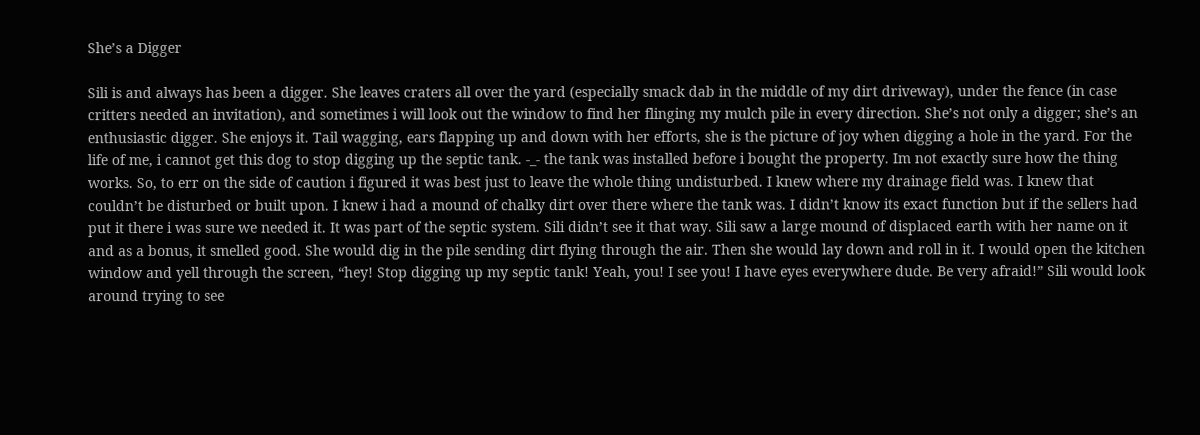She’s a Digger

Sili is and always has been a digger. She leaves craters all over the yard (especially smack dab in the middle of my dirt driveway), under the fence (in case critters needed an invitation), and sometimes i will look out the window to find her flinging my mulch pile in every direction. She’s not only a digger; she’s an enthusiastic digger. She enjoys it. Tail wagging, ears flapping up and down with her efforts, she is the picture of joy when digging a hole in the yard. For the life of me, i cannot get this dog to stop digging up the septic tank. -_- the tank was installed before i bought the property. Im not exactly sure how the thing works. So, to err on the side of caution i figured it was best just to leave the whole thing undisturbed. I knew where my drainage field was. I knew that couldn’t be disturbed or built upon. I knew i had a mound of chalky dirt over there where the tank was. I didn’t know its exact function but if the sellers had put it there i was sure we needed it. It was part of the septic system. Sili didn’t see it that way. Sili saw a large mound of displaced earth with her name on it and as a bonus, it smelled good. She would dig in the pile sending dirt flying through the air. Then she would lay down and roll in it. I would open the kitchen window and yell through the screen, “hey! Stop digging up my septic tank! Yeah, you! I see you! I have eyes everywhere dude. Be very afraid!” Sili would look around trying to see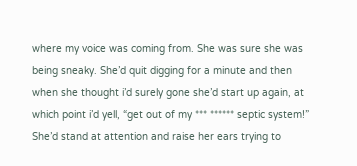where my voice was coming from. She was sure she was being sneaky. She’d quit digging for a minute and then when she thought i’d surely gone she’d start up again, at which point i’d yell, “get out of my *** ****** septic system!” She’d stand at attention and raise her ears trying to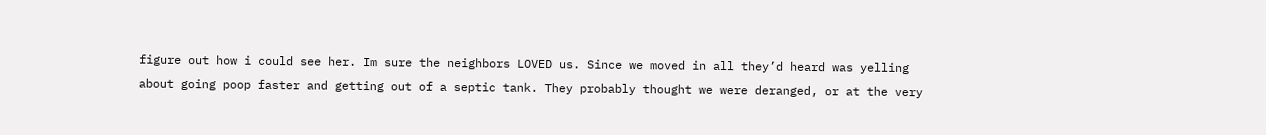figure out how i could see her. Im sure the neighbors LOVED us. Since we moved in all they’d heard was yelling about going poop faster and getting out of a septic tank. They probably thought we were deranged, or at the very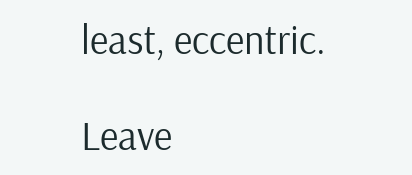least, eccentric.

Leave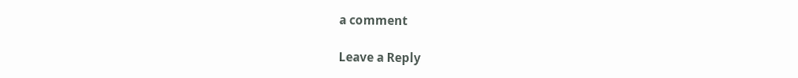a comment

Leave a Reply